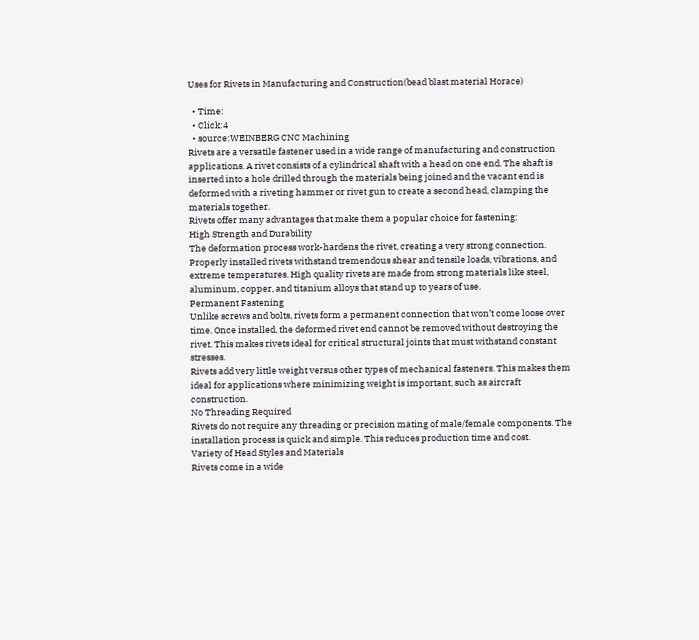Uses for Rivets in Manufacturing and Construction(bead blast material Horace)

  • Time:
  • Click:4
  • source:WEINBERG CNC Machining
Rivets are a versatile fastener used in a wide range of manufacturing and construction applications. A rivet consists of a cylindrical shaft with a head on one end. The shaft is inserted into a hole drilled through the materials being joined and the vacant end is deformed with a riveting hammer or rivet gun to create a second head, clamping the materials together.
Rivets offer many advantages that make them a popular choice for fastening:
High Strength and Durability
The deformation process work-hardens the rivet, creating a very strong connection. Properly installed rivets withstand tremendous shear and tensile loads, vibrations, and extreme temperatures. High quality rivets are made from strong materials like steel, aluminum, copper, and titanium alloys that stand up to years of use.
Permanent Fastening
Unlike screws and bolts, rivets form a permanent connection that won’t come loose over time. Once installed, the deformed rivet end cannot be removed without destroying the rivet. This makes rivets ideal for critical structural joints that must withstand constant stresses.
Rivets add very little weight versus other types of mechanical fasteners. This makes them ideal for applications where minimizing weight is important, such as aircraft construction.
No Threading Required
Rivets do not require any threading or precision mating of male/female components. The installation process is quick and simple. This reduces production time and cost.
Variety of Head Styles and Materials
Rivets come in a wide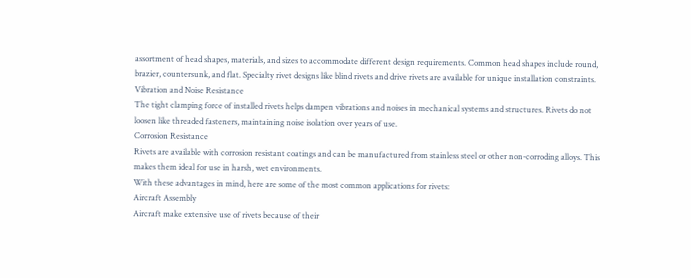assortment of head shapes, materials, and sizes to accommodate different design requirements. Common head shapes include round, brazier, countersunk, and flat. Specialty rivet designs like blind rivets and drive rivets are available for unique installation constraints.
Vibration and Noise Resistance
The tight clamping force of installed rivets helps dampen vibrations and noises in mechanical systems and structures. Rivets do not loosen like threaded fasteners, maintaining noise isolation over years of use.
Corrosion Resistance
Rivets are available with corrosion resistant coatings and can be manufactured from stainless steel or other non-corroding alloys. This makes them ideal for use in harsh, wet environments.
With these advantages in mind, here are some of the most common applications for rivets:
Aircraft Assembly
Aircraft make extensive use of rivets because of their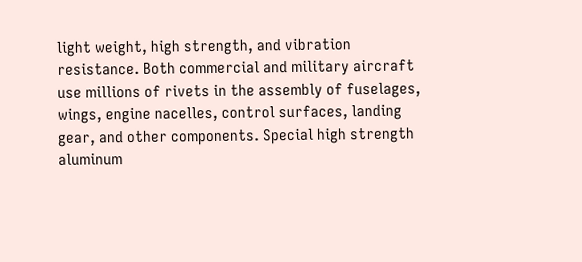light weight, high strength, and vibration resistance. Both commercial and military aircraft use millions of rivets in the assembly of fuselages, wings, engine nacelles, control surfaces, landing gear, and other components. Special high strength aluminum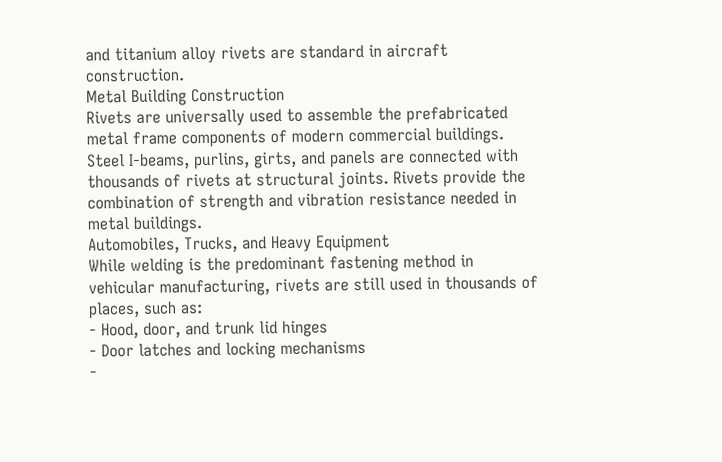and titanium alloy rivets are standard in aircraft construction.
Metal Building Construction
Rivets are universally used to assemble the prefabricated metal frame components of modern commercial buildings. Steel I-beams, purlins, girts, and panels are connected with thousands of rivets at structural joints. Rivets provide the combination of strength and vibration resistance needed in metal buildings.
Automobiles, Trucks, and Heavy Equipment
While welding is the predominant fastening method in vehicular manufacturing, rivets are still used in thousands of places, such as:
- Hood, door, and trunk lid hinges
- Door latches and locking mechanisms
-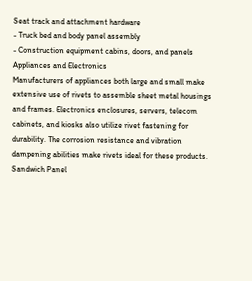Seat track and attachment hardware
- Truck bed and body panel assembly
- Construction equipment cabins, doors, and panels
Appliances and Electronics
Manufacturers of appliances both large and small make extensive use of rivets to assemble sheet metal housings and frames. Electronics enclosures, servers, telecom cabinets, and kiosks also utilize rivet fastening for durability. The corrosion resistance and vibration dampening abilities make rivets ideal for these products.
Sandwich Panel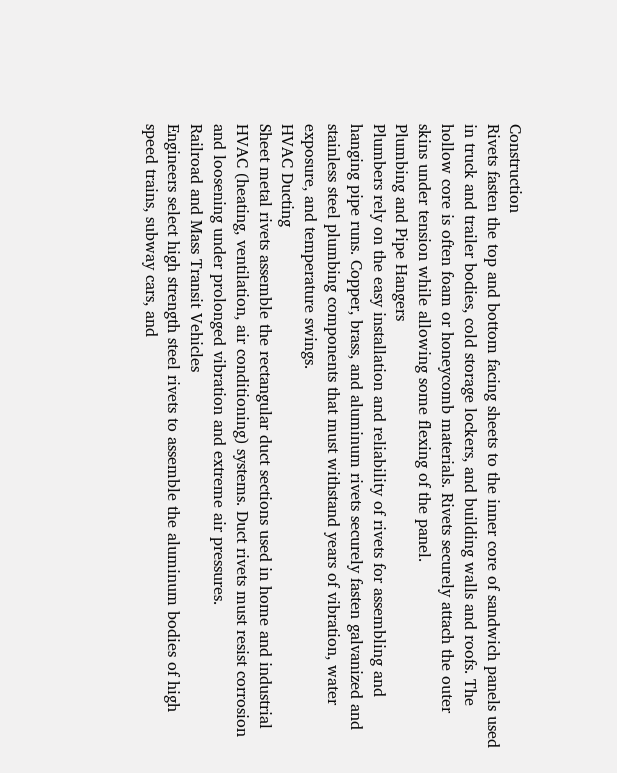Construction
Rivets fasten the top and bottom facing sheets to the inner core of sandwich panels used in truck and trailer bodies, cold storage lockers, and building walls and roofs. The hollow core is often foam or honeycomb materials. Rivets securely attach the outer skins under tension while allowing some flexing of the panel.
Plumbing and Pipe Hangers
Plumbers rely on the easy installation and reliability of rivets for assembling and hanging pipe runs. Copper, brass, and aluminum rivets securely fasten galvanized and stainless steel plumbing components that must withstand years of vibration, water exposure, and temperature swings.
HVAC Ducting
Sheet metal rivets assemble the rectangular duct sections used in home and industrial HVAC (heating, ventilation, air conditioning) systems. Duct rivets must resist corrosion and loosening under prolonged vibration and extreme air pressures.
Railroad and Mass Transit Vehicles
Engineers select high strength steel rivets to assemble the aluminum bodies of high speed trains, subway cars, and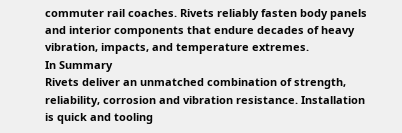commuter rail coaches. Rivets reliably fasten body panels and interior components that endure decades of heavy vibration, impacts, and temperature extremes.
In Summary
Rivets deliver an unmatched combination of strength, reliability, corrosion and vibration resistance. Installation is quick and tooling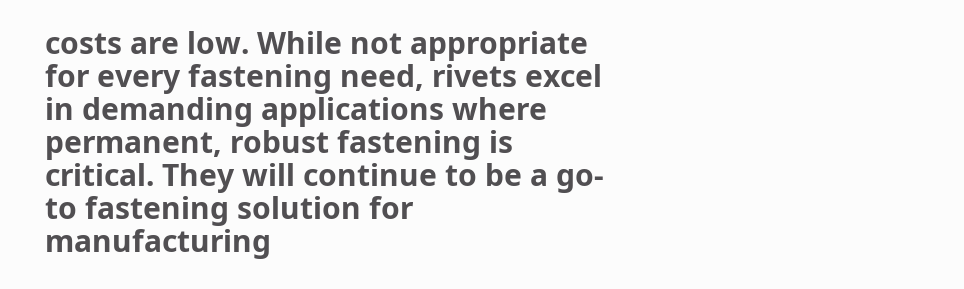costs are low. While not appropriate for every fastening need, rivets excel in demanding applications where permanent, robust fastening is critical. They will continue to be a go-to fastening solution for manufacturing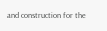and construction for the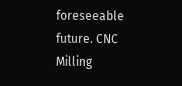foreseeable future. CNC Milling